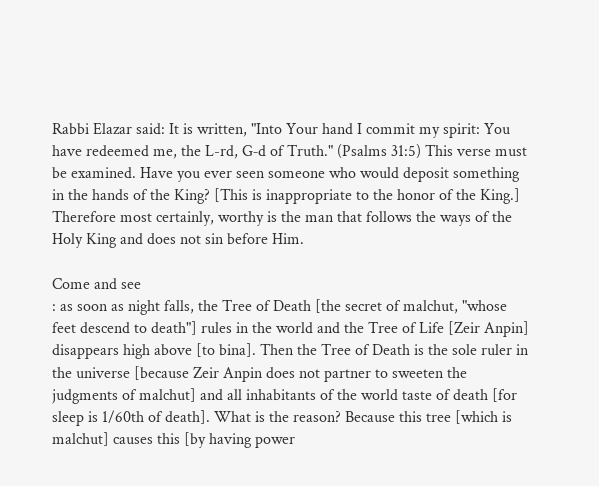Rabbi Elazar said: It is written, "Into Your hand I commit my spirit: You have redeemed me, the L-rd, G‑d of Truth." (Psalms 31:5) This verse must be examined. Have you ever seen someone who would deposit something in the hands of the King? [This is inappropriate to the honor of the King.] Therefore most certainly, worthy is the man that follows the ways of the Holy King and does not sin before Him.

Come and see
: as soon as night falls, the Tree of Death [the secret of malchut, "whose feet descend to death"] rules in the world and the Tree of Life [Zeir Anpin] disappears high above [to bina]. Then the Tree of Death is the sole ruler in the universe [because Zeir Anpin does not partner to sweeten the judgments of malchut] and all inhabitants of the world taste of death [for sleep is 1/60th of death]. What is the reason? Because this tree [which is malchut] causes this [by having power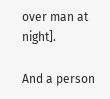over man at night].

And a person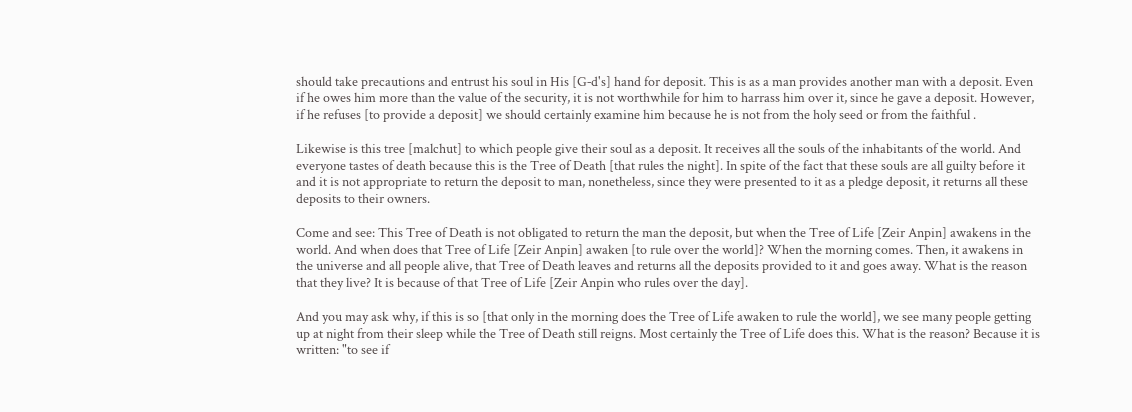should take precautions and entrust his soul in His [G‑d's] hand for deposit. This is as a man provides another man with a deposit. Even if he owes him more than the value of the security, it is not worthwhile for him to harrass him over it, since he gave a deposit. However, if he refuses [to provide a deposit] we should certainly examine him because he is not from the holy seed or from the faithful .

Likewise is this tree [malchut] to which people give their soul as a deposit. It receives all the souls of the inhabitants of the world. And everyone tastes of death because this is the Tree of Death [that rules the night]. In spite of the fact that these souls are all guilty before it and it is not appropriate to return the deposit to man, nonetheless, since they were presented to it as a pledge deposit, it returns all these deposits to their owners.

Come and see: This Tree of Death is not obligated to return the man the deposit, but when the Tree of Life [Zeir Anpin] awakens in the world. And when does that Tree of Life [Zeir Anpin] awaken [to rule over the world]? When the morning comes. Then, it awakens in the universe and all people alive, that Tree of Death leaves and returns all the deposits provided to it and goes away. What is the reason that they live? It is because of that Tree of Life [Zeir Anpin who rules over the day].

And you may ask why, if this is so [that only in the morning does the Tree of Life awaken to rule the world], we see many people getting up at night from their sleep while the Tree of Death still reigns. Most certainly the Tree of Life does this. What is the reason? Because it is written: "to see if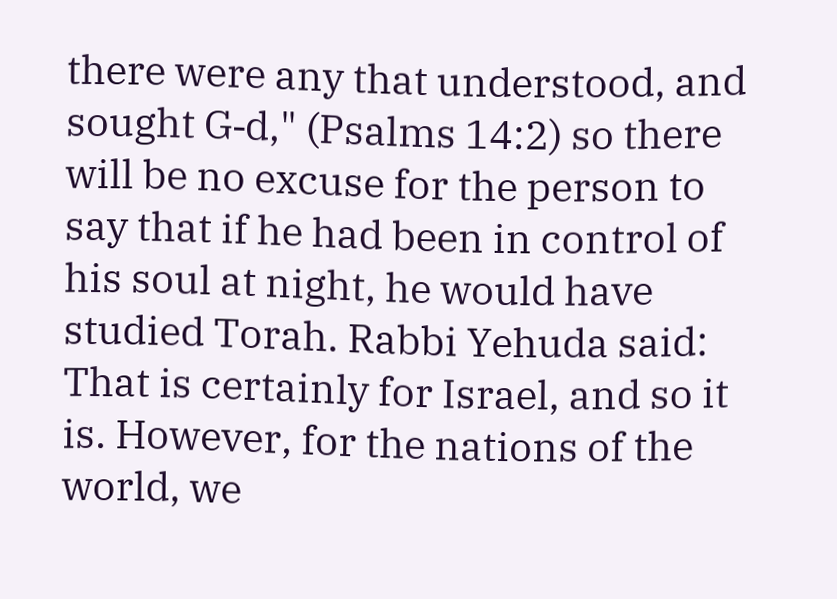there were any that understood, and sought G‑d," (Psalms 14:2) so there will be no excuse for the person to say that if he had been in control of his soul at night, he would have studied Torah. Rabbi Yehuda said: That is certainly for Israel, and so it is. However, for the nations of the world, we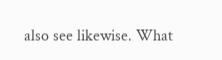also see likewise. What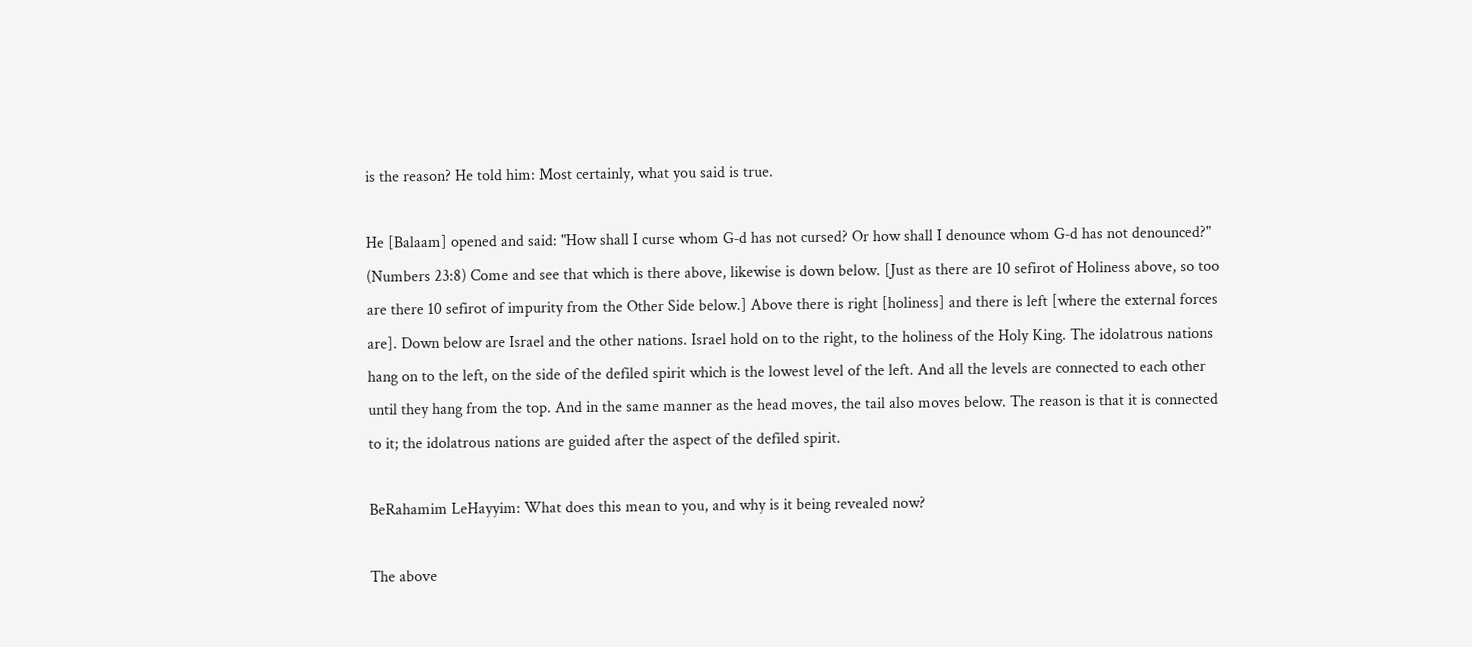is the reason? He told him: Most certainly, what you said is true.

He [Balaam] opened and said: "How shall I curse whom G‑d has not cursed? Or how shall I denounce whom G‑d has not denounced?" (Numbers 23:8) Come and see that which is there above, likewise is down below. [Just as there are 10 sefirot of Holiness above, so too are there 10 sefirot of impurity from the Other Side below.] Above there is right [holiness] and there is left [where the external forces are]. Down below are Israel and the other nations. Israel hold on to the right, to the holiness of the Holy King. The idolatrous nations hang on to the left, on the side of the defiled spirit which is the lowest level of the left. And all the levels are connected to each other until they hang from the top. And in the same manner as the head moves, the tail also moves below. The reason is that it is connected to it; the idolatrous nations are guided after the aspect of the defiled spirit.

BeRahamim LeHayyim: What does this mean to you, and why is it being revealed now?

The above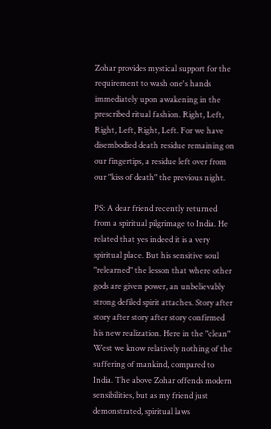Zohar provides mystical support for the requirement to wash one's hands immediately upon awakening in the prescribed ritual fashion. Right, Left, Right, Left, Right, Left. For we have disembodied death residue remaining on our fingertips, a residue left over from our "kiss of death" the previous night.

PS: A dear friend recently returned from a spiritual pilgrimage to India. He related that yes indeed it is a very spiritual place. But his sensitive soul "relearned" the lesson that where other gods are given power, an unbelievably strong defiled spirit attaches. Story after story after story after story confirmed his new realization. Here in the "clean" West we know relatively nothing of the suffering of mankind, compared to India. The above Zohar offends modern sensibilities, but as my friend just demonstrated, spiritual laws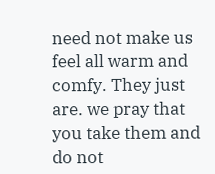need not make us feel all warm and comfy. They just are. we pray that you take them and do not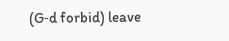(G‑d forbid) leave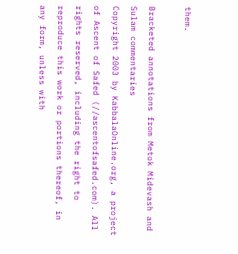them.

Bracketed annotations from Metok Midevash and Sulam commentaries
Copyright 2003 by KabbalaOnline.org, a project of Ascent of Safed (//ascentofsafed.com). All rights reserved, including the right to reproduce this work or portions thereof, in any form, unless with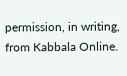permission, in writing, from Kabbala Online.